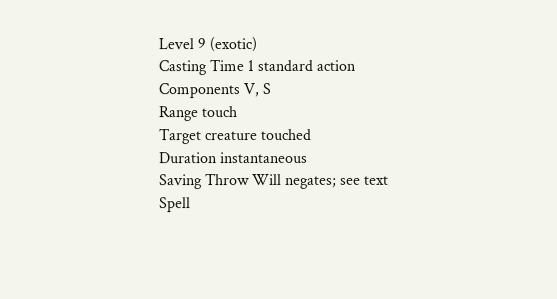Level 9 (exotic)
Casting Time 1 standard action
Components V, S
Range touch
Target creature touched
Duration instantaneous
Saving Throw Will negates; see text
Spell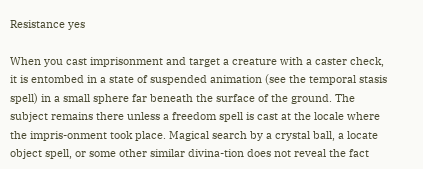Resistance yes

When you cast imprisonment and target a creature with a caster check, it is entombed in a state of suspended animation (see the temporal stasis spell) in a small sphere far beneath the surface of the ground. The subject remains there unless a freedom spell is cast at the locale where the impris-onment took place. Magical search by a crystal ball, a locate object spell, or some other similar divina-tion does not reveal the fact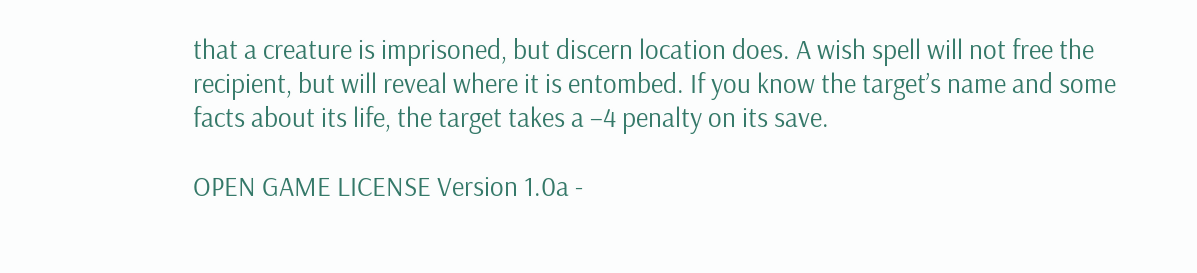that a creature is imprisoned, but discern location does. A wish spell will not free the recipient, but will reveal where it is entombed. If you know the target’s name and some facts about its life, the target takes a –4 penalty on its save.

OPEN GAME LICENSE Version 1.0a -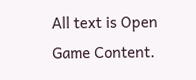All text is Open Game Content.